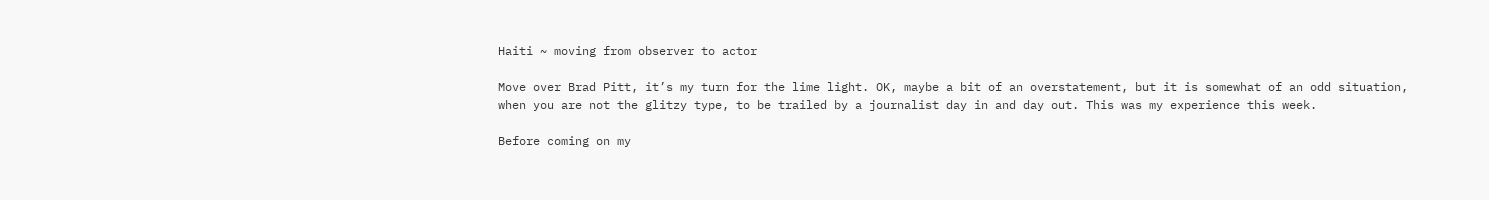Haiti ~ moving from observer to actor

Move over Brad Pitt, it’s my turn for the lime light. OK, maybe a bit of an overstatement, but it is somewhat of an odd situation, when you are not the glitzy type, to be trailed by a journalist day in and day out. This was my experience this week.

Before coming on my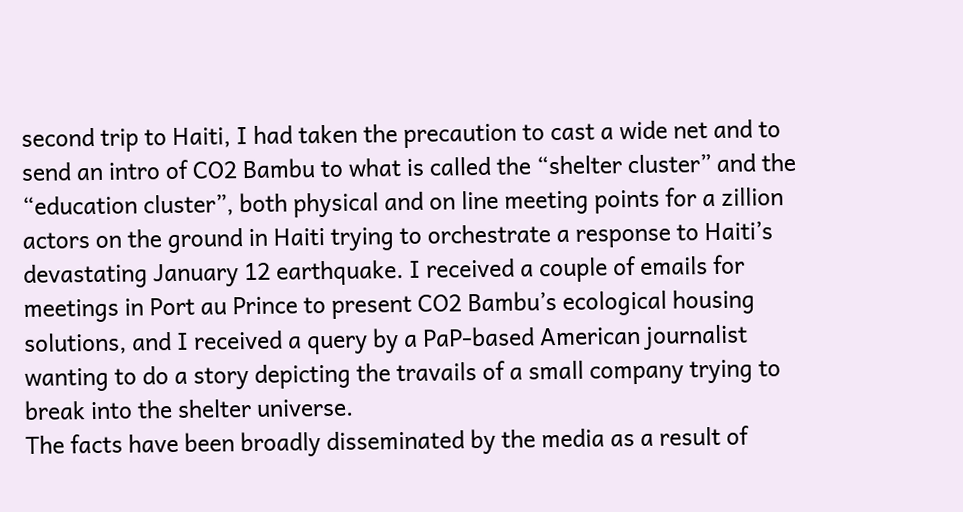second trip to Haiti, I had taken the precaution to cast a wide net and to send an intro of CO2 Bambu to what is called the “shelter cluster” and the “education cluster”, both physical and on line meeting points for a zillion actors on the ground in Haiti trying to orchestrate a response to Haiti’s devastating January 12 earthquake. I received a couple of emails for meetings in Port au Prince to present CO2 Bambu’s ecological housing solutions, and I received a query by a PaP-based American journalist wanting to do a story depicting the travails of a small company trying to break into the shelter universe.
The facts have been broadly disseminated by the media as a result of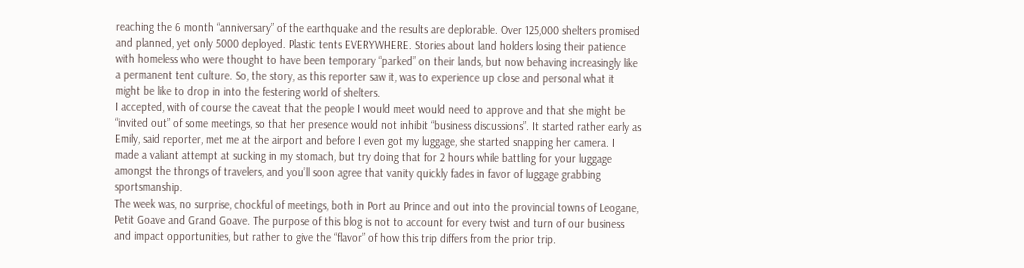reaching the 6 month “anniversary” of the earthquake and the results are deplorable. Over 125,000 shelters promised and planned, yet only 5000 deployed. Plastic tents EVERYWHERE. Stories about land holders losing their patience with homeless who were thought to have been temporary “parked” on their lands, but now behaving increasingly like a permanent tent culture. So, the story, as this reporter saw it, was to experience up close and personal what it might be like to drop in into the festering world of shelters.
I accepted, with of course the caveat that the people I would meet would need to approve and that she might be “invited out” of some meetings, so that her presence would not inhibit “business discussions”. It started rather early as Emily, said reporter, met me at the airport and before I even got my luggage, she started snapping her camera. I made a valiant attempt at sucking in my stomach, but try doing that for 2 hours while battling for your luggage amongst the throngs of travelers, and you’ll soon agree that vanity quickly fades in favor of luggage grabbing sportsmanship.
The week was, no surprise, chockful of meetings, both in Port au Prince and out into the provincial towns of Leogane, Petit Goave and Grand Goave. The purpose of this blog is not to account for every twist and turn of our business and impact opportunities, but rather to give the “flavor” of how this trip differs from the prior trip.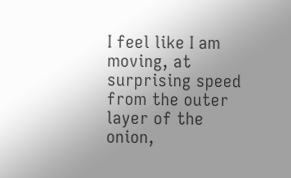I feel like I am moving, at surprising speed from the outer layer of the onion,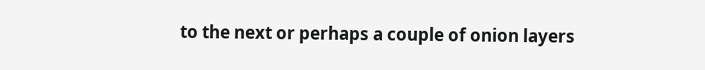to the next or perhaps a couple of onion layers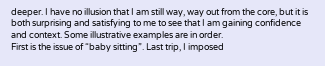deeper. I have no illusion that I am still way, way out from the core, but it is both surprising and satisfying to me to see that I am gaining confidence and context. Some illustrative examples are in order.
First is the issue of “baby sitting”. Last trip, I imposed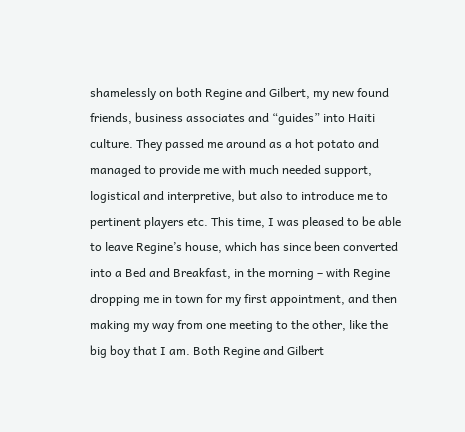shamelessly on both Regine and Gilbert, my new found friends, business associates and “guides” into Haiti culture. They passed me around as a hot potato and managed to provide me with much needed support, logistical and interpretive, but also to introduce me to pertinent players etc. This time, I was pleased to be able to leave Regine’s house, which has since been converted into a Bed and Breakfast, in the morning – with Regine dropping me in town for my first appointment, and then making my way from one meeting to the other, like the big boy that I am. Both Regine and Gilbert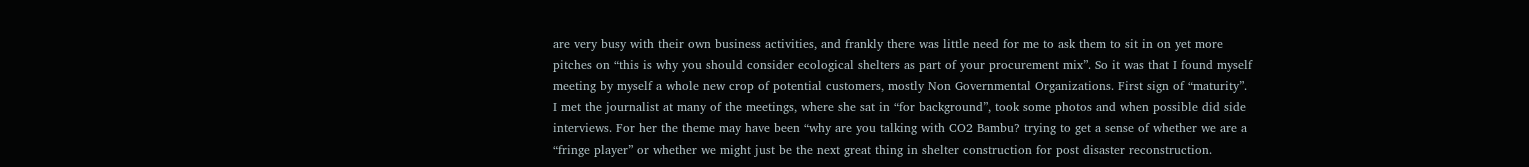are very busy with their own business activities, and frankly there was little need for me to ask them to sit in on yet more pitches on “this is why you should consider ecological shelters as part of your procurement mix”. So it was that I found myself meeting by myself a whole new crop of potential customers, mostly Non Governmental Organizations. First sign of “maturity”.
I met the journalist at many of the meetings, where she sat in “for background”, took some photos and when possible did side interviews. For her the theme may have been “why are you talking with CO2 Bambu? trying to get a sense of whether we are a “fringe player” or whether we might just be the next great thing in shelter construction for post disaster reconstruction.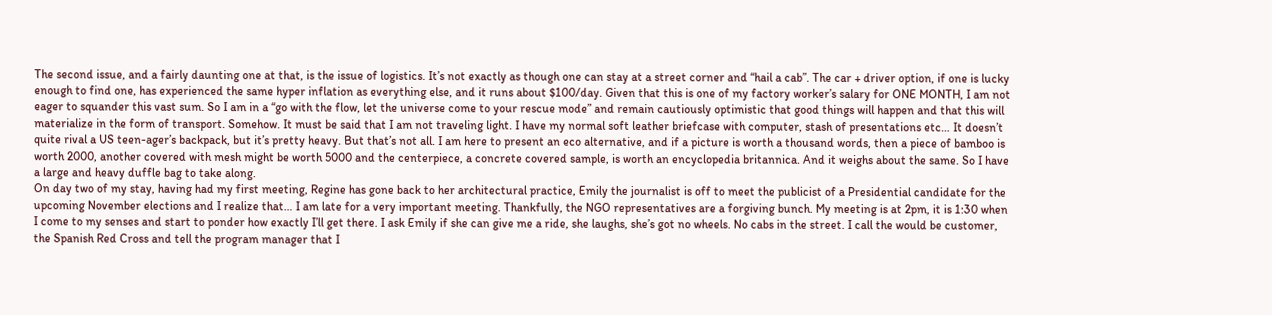The second issue, and a fairly daunting one at that, is the issue of logistics. It’s not exactly as though one can stay at a street corner and “hail a cab”. The car + driver option, if one is lucky enough to find one, has experienced the same hyper inflation as everything else, and it runs about $100/day. Given that this is one of my factory worker’s salary for ONE MONTH, I am not eager to squander this vast sum. So I am in a “go with the flow, let the universe come to your rescue mode” and remain cautiously optimistic that good things will happen and that this will materialize in the form of transport. Somehow. It must be said that I am not traveling light. I have my normal soft leather briefcase with computer, stash of presentations etc… It doesn’t quite rival a US teen-ager’s backpack, but it’s pretty heavy. But that’s not all. I am here to present an eco alternative, and if a picture is worth a thousand words, then a piece of bamboo is worth 2000, another covered with mesh might be worth 5000 and the centerpiece, a concrete covered sample, is worth an encyclopedia britannica. And it weighs about the same. So I have a large and heavy duffle bag to take along.
On day two of my stay, having had my first meeting, Regine has gone back to her architectural practice, Emily the journalist is off to meet the publicist of a Presidential candidate for the upcoming November elections and I realize that… I am late for a very important meeting. Thankfully, the NGO representatives are a forgiving bunch. My meeting is at 2pm, it is 1:30 when I come to my senses and start to ponder how exactly I’ll get there. I ask Emily if she can give me a ride, she laughs, she’s got no wheels. No cabs in the street. I call the would be customer, the Spanish Red Cross and tell the program manager that I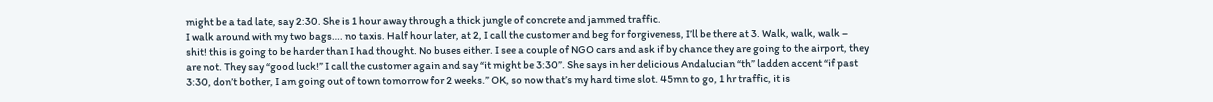might be a tad late, say 2:30. She is 1 hour away through a thick jungle of concrete and jammed traffic.
I walk around with my two bags…. no taxis. Half hour later, at 2, I call the customer and beg for forgiveness, I’ll be there at 3. Walk, walk, walk – shit! this is going to be harder than I had thought. No buses either. I see a couple of NGO cars and ask if by chance they are going to the airport, they are not. They say “good luck!” I call the customer again and say “it might be 3:30”. She says in her delicious Andalucian “th” ladden accent “if past 3:30, don’t bother, I am going out of town tomorrow for 2 weeks.” OK, so now that’s my hard time slot. 45mn to go, 1 hr traffic, it is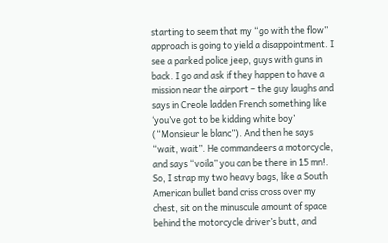starting to seem that my “go with the flow” approach is going to yield a disappointment. I see a parked police jeep, guys with guns in back. I go and ask if they happen to have a mission near the airport – the guy laughs and says in Creole ladden French something like ‘you’ve got to be kidding white boy’ (“Monsieur le blanc”). And then he says “wait, wait”. He commandeers a motorcycle, and says “voila” you can be there in 15 mn!. So, I strap my two heavy bags, like a South American bullet band criss cross over my chest, sit on the minuscule amount of space behind the motorcycle driver’s butt, and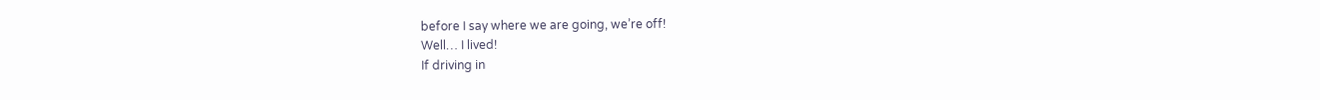before I say where we are going, we’re off!
Well… I lived!
If driving in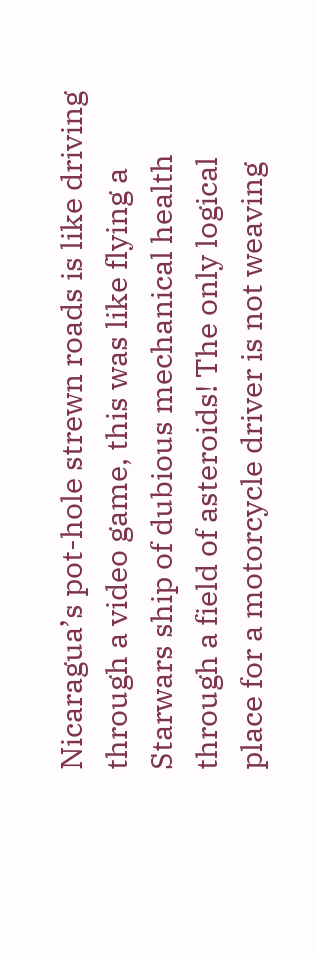Nicaragua’s pot-hole strewn roads is like driving through a video game, this was like flying a Starwars ship of dubious mechanical health through a field of asteroids! The only logical place for a motorcycle driver is not weaving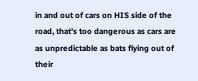in and out of cars on HIS side of the road, that’s too dangerous as cars are as unpredictable as bats flying out of their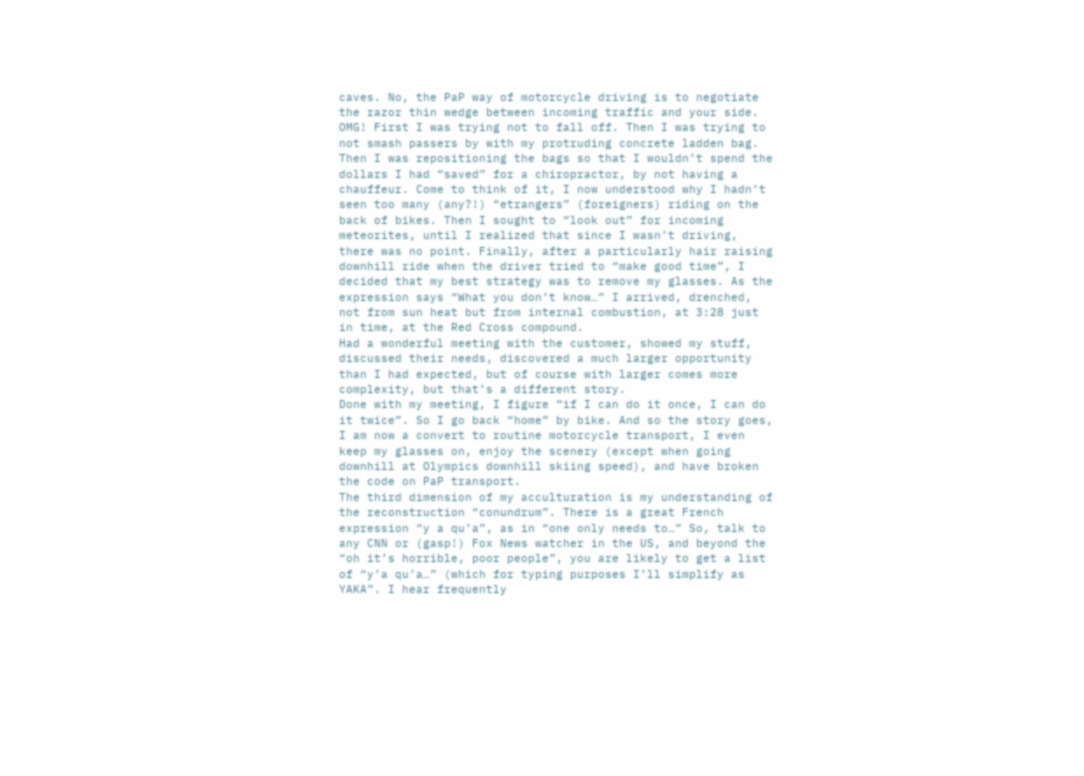caves. No, the PaP way of motorcycle driving is to negotiate the razor thin wedge between incoming traffic and your side. OMG! First I was trying not to fall off. Then I was trying to not smash passers by with my protruding concrete ladden bag. Then I was repositioning the bags so that I wouldn’t spend the dollars I had “saved” for a chiropractor, by not having a chauffeur. Come to think of it, I now understood why I hadn’t seen too many (any?!) “etrangers” (foreigners) riding on the back of bikes. Then I sought to “look out” for incoming meteorites, until I realized that since I wasn’t driving, there was no point. Finally, after a particularly hair raising downhill ride when the driver tried to “make good time”, I decided that my best strategy was to remove my glasses. As the expression says “What you don’t know…” I arrived, drenched, not from sun heat but from internal combustion, at 3:28 just in time, at the Red Cross compound.
Had a wonderful meeting with the customer, showed my stuff, discussed their needs, discovered a much larger opportunity than I had expected, but of course with larger comes more complexity, but that’s a different story.
Done with my meeting, I figure “if I can do it once, I can do it twice”. So I go back “home” by bike. And so the story goes, I am now a convert to routine motorcycle transport, I even keep my glasses on, enjoy the scenery (except when going downhill at Olympics downhill skiing speed), and have broken the code on PaP transport.
The third dimension of my acculturation is my understanding of the reconstruction “conundrum”. There is a great French expression “y a qu’a”, as in “one only needs to…” So, talk to any CNN or (gasp!) Fox News watcher in the US, and beyond the “oh it’s horrible, poor people”, you are likely to get a list of “y’a qu’a…” (which for typing purposes I’ll simplify as YAKA”. I hear frequently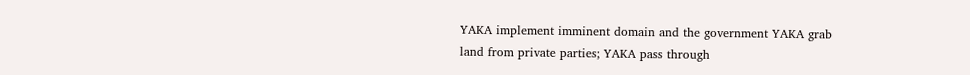YAKA implement imminent domain and the government YAKA grab land from private parties; YAKA pass through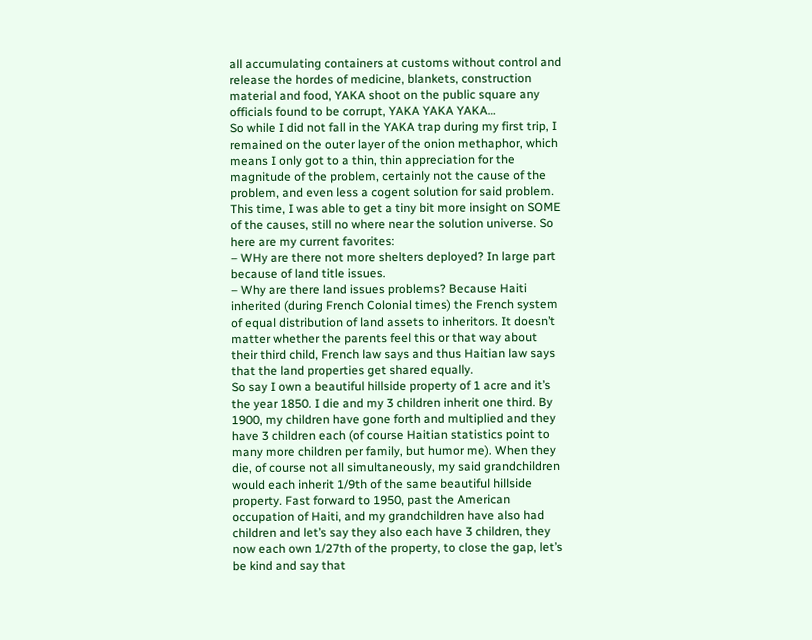all accumulating containers at customs without control and release the hordes of medicine, blankets, construction material and food, YAKA shoot on the public square any officials found to be corrupt, YAKA YAKA YAKA…
So while I did not fall in the YAKA trap during my first trip, I remained on the outer layer of the onion methaphor, which means I only got to a thin, thin appreciation for the magnitude of the problem, certainly not the cause of the problem, and even less a cogent solution for said problem. This time, I was able to get a tiny bit more insight on SOME of the causes, still no where near the solution universe. So here are my current favorites:
– WHy are there not more shelters deployed? In large part because of land title issues.
– Why are there land issues problems? Because Haiti inherited (during French Colonial times) the French system of equal distribution of land assets to inheritors. It doesn’t matter whether the parents feel this or that way about their third child, French law says and thus Haitian law says that the land properties get shared equally.
So say I own a beautiful hillside property of 1 acre and it’s the year 1850. I die and my 3 children inherit one third. By 1900, my children have gone forth and multiplied and they have 3 children each (of course Haitian statistics point to many more children per family, but humor me). When they die, of course not all simultaneously, my said grandchildren would each inherit 1/9th of the same beautiful hillside property. Fast forward to 1950, past the American occupation of Haiti, and my grandchildren have also had children and let’s say they also each have 3 children, they now each own 1/27th of the property, to close the gap, let’s be kind and say that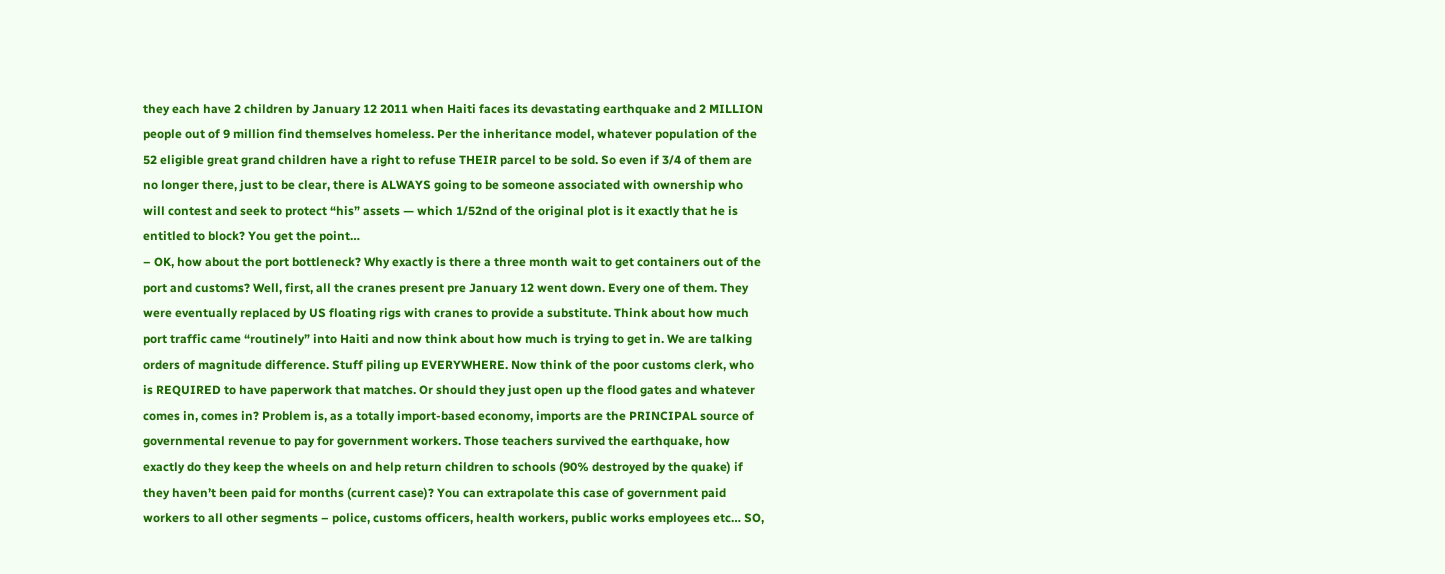they each have 2 children by January 12 2011 when Haiti faces its devastating earthquake and 2 MILLION people out of 9 million find themselves homeless. Per the inheritance model, whatever population of the 52 eligible great grand children have a right to refuse THEIR parcel to be sold. So even if 3/4 of them are no longer there, just to be clear, there is ALWAYS going to be someone associated with ownership who will contest and seek to protect “his” assets — which 1/52nd of the original plot is it exactly that he is entitled to block? You get the point…
– OK, how about the port bottleneck? Why exactly is there a three month wait to get containers out of the port and customs? Well, first, all the cranes present pre January 12 went down. Every one of them. They were eventually replaced by US floating rigs with cranes to provide a substitute. Think about how much port traffic came “routinely” into Haiti and now think about how much is trying to get in. We are talking orders of magnitude difference. Stuff piling up EVERYWHERE. Now think of the poor customs clerk, who is REQUIRED to have paperwork that matches. Or should they just open up the flood gates and whatever comes in, comes in? Problem is, as a totally import-based economy, imports are the PRINCIPAL source of governmental revenue to pay for government workers. Those teachers survived the earthquake, how exactly do they keep the wheels on and help return children to schools (90% destroyed by the quake) if they haven’t been paid for months (current case)? You can extrapolate this case of government paid workers to all other segments – police, customs officers, health workers, public works employees etc… SO,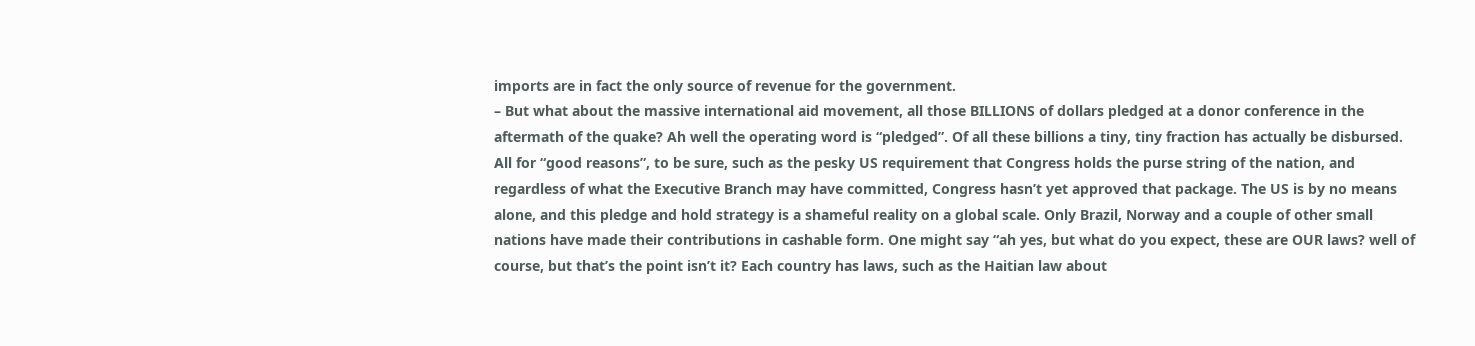imports are in fact the only source of revenue for the government.
– But what about the massive international aid movement, all those BILLIONS of dollars pledged at a donor conference in the aftermath of the quake? Ah well the operating word is “pledged”. Of all these billions a tiny, tiny fraction has actually be disbursed. All for “good reasons”, to be sure, such as the pesky US requirement that Congress holds the purse string of the nation, and regardless of what the Executive Branch may have committed, Congress hasn’t yet approved that package. The US is by no means alone, and this pledge and hold strategy is a shameful reality on a global scale. Only Brazil, Norway and a couple of other small nations have made their contributions in cashable form. One might say “ah yes, but what do you expect, these are OUR laws? well of course, but that’s the point isn’t it? Each country has laws, such as the Haitian law about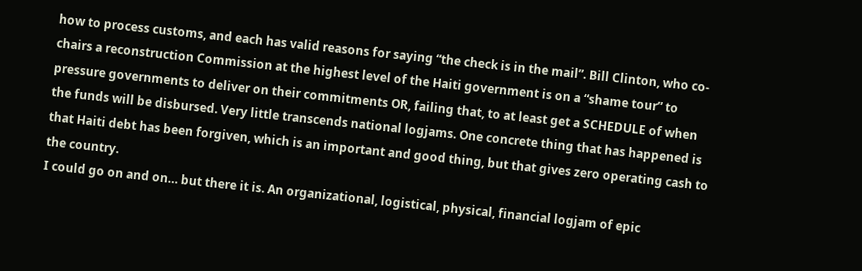how to process customs, and each has valid reasons for saying “the check is in the mail”. Bill Clinton, who co-chairs a reconstruction Commission at the highest level of the Haiti government is on a “shame tour” to pressure governments to deliver on their commitments OR, failing that, to at least get a SCHEDULE of when the funds will be disbursed. Very little transcends national logjams. One concrete thing that has happened is that Haiti debt has been forgiven, which is an important and good thing, but that gives zero operating cash to the country.
I could go on and on… but there it is. An organizational, logistical, physical, financial logjam of epic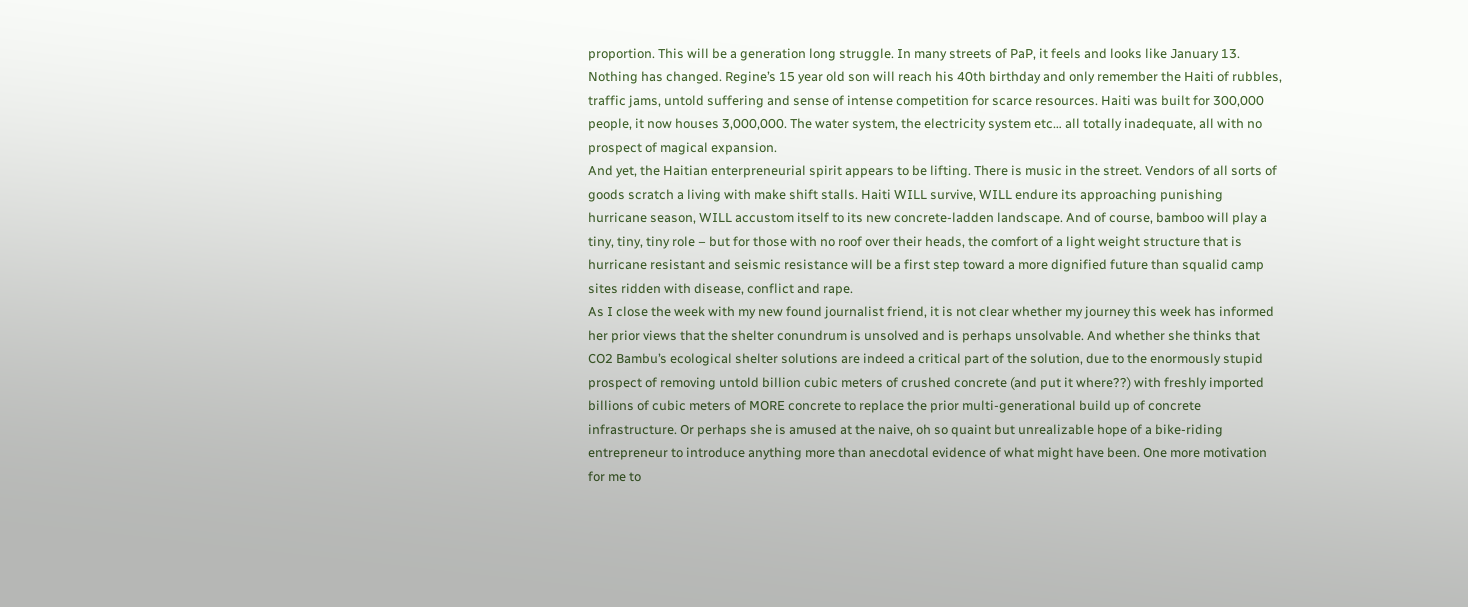proportion. This will be a generation long struggle. In many streets of PaP, it feels and looks like January 13. Nothing has changed. Regine’s 15 year old son will reach his 40th birthday and only remember the Haiti of rubbles, traffic jams, untold suffering and sense of intense competition for scarce resources. Haiti was built for 300,000 people, it now houses 3,000,000. The water system, the electricity system etc… all totally inadequate, all with no prospect of magical expansion.
And yet, the Haitian enterpreneurial spirit appears to be lifting. There is music in the street. Vendors of all sorts of goods scratch a living with make shift stalls. Haiti WILL survive, WILL endure its approaching punishing hurricane season, WILL accustom itself to its new concrete-ladden landscape. And of course, bamboo will play a tiny, tiny, tiny role – but for those with no roof over their heads, the comfort of a light weight structure that is hurricane resistant and seismic resistance will be a first step toward a more dignified future than squalid camp sites ridden with disease, conflict and rape.
As I close the week with my new found journalist friend, it is not clear whether my journey this week has informed her prior views that the shelter conundrum is unsolved and is perhaps unsolvable. And whether she thinks that CO2 Bambu’s ecological shelter solutions are indeed a critical part of the solution, due to the enormously stupid prospect of removing untold billion cubic meters of crushed concrete (and put it where??) with freshly imported billions of cubic meters of MORE concrete to replace the prior multi-generational build up of concrete infrastructure. Or perhaps she is amused at the naive, oh so quaint but unrealizable hope of a bike-riding entrepreneur to introduce anything more than anecdotal evidence of what might have been. One more motivation for me to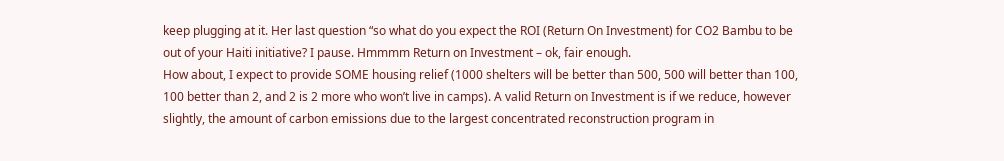keep plugging at it. Her last question “so what do you expect the ROI (Return On Investment) for CO2 Bambu to be out of your Haiti initiative? I pause. Hmmmm Return on Investment – ok, fair enough.
How about, I expect to provide SOME housing relief (1000 shelters will be better than 500, 500 will better than 100, 100 better than 2, and 2 is 2 more who won’t live in camps). A valid Return on Investment is if we reduce, however slightly, the amount of carbon emissions due to the largest concentrated reconstruction program in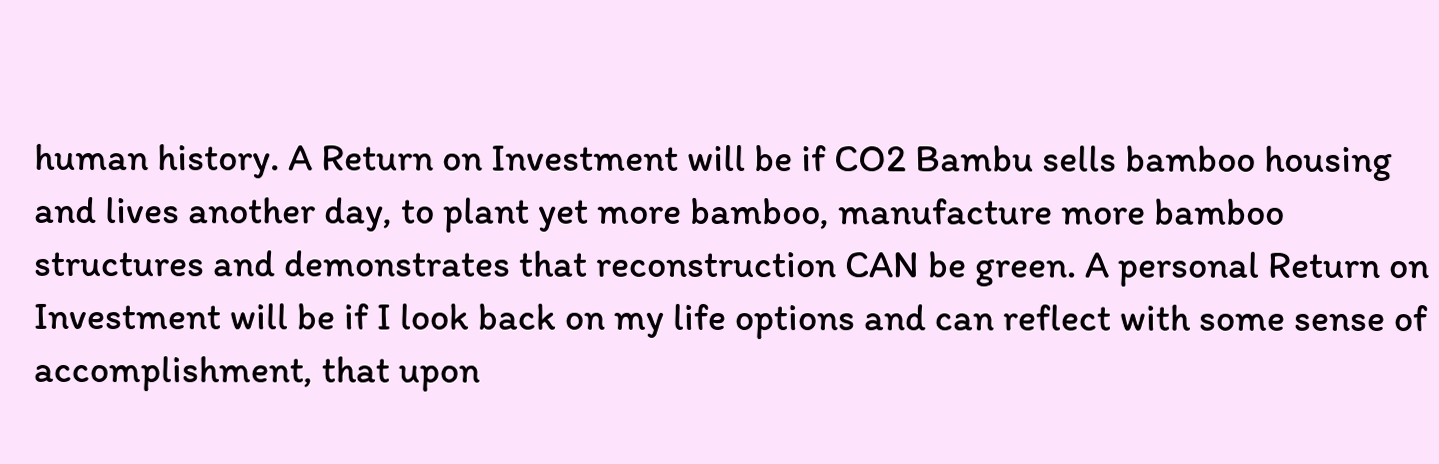human history. A Return on Investment will be if CO2 Bambu sells bamboo housing and lives another day, to plant yet more bamboo, manufacture more bamboo structures and demonstrates that reconstruction CAN be green. A personal Return on Investment will be if I look back on my life options and can reflect with some sense of accomplishment, that upon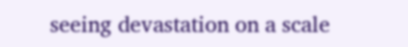seeing devastation on a scale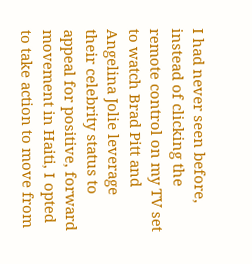I had never seen before, instead of clicking the remote control on my TV set to watch Brad Pitt and Angelina Jolie leverage their celebrity status to appeal for positive, forward movement in Haiti, I opted to take action to move from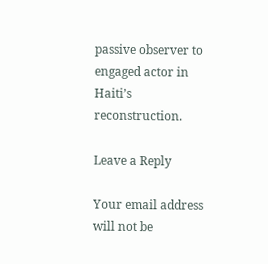passive observer to engaged actor in Haiti’s reconstruction.

Leave a Reply

Your email address will not be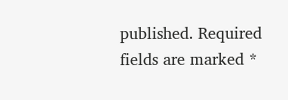published. Required fields are marked *